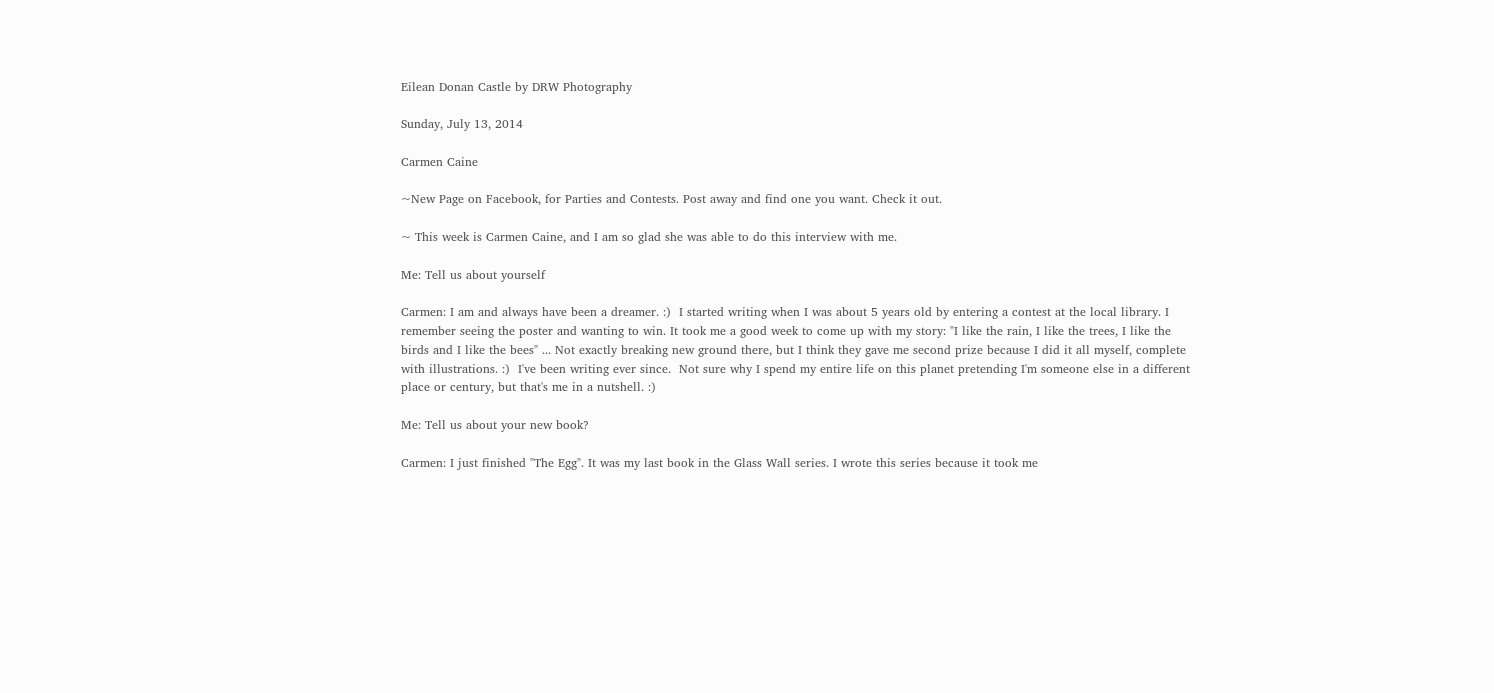Eilean Donan Castle by DRW Photography

Sunday, July 13, 2014

Carmen Caine

~New Page on Facebook, for Parties and Contests. Post away and find one you want. Check it out.

~ This week is Carmen Caine, and I am so glad she was able to do this interview with me.

Me: Tell us about yourself

Carmen: I am and always have been a dreamer. :)  I started writing when I was about 5 years old by entering a contest at the local library. I remember seeing the poster and wanting to win. It took me a good week to come up with my story: "I like the rain, I like the trees, I like the birds and I like the bees" ... Not exactly breaking new ground there, but I think they gave me second prize because I did it all myself, complete with illustrations. :)  I've been writing ever since.  Not sure why I spend my entire life on this planet pretending I'm someone else in a different place or century, but that's me in a nutshell. :)

Me: Tell us about your new book?

Carmen: I just finished "The Egg". It was my last book in the Glass Wall series. I wrote this series because it took me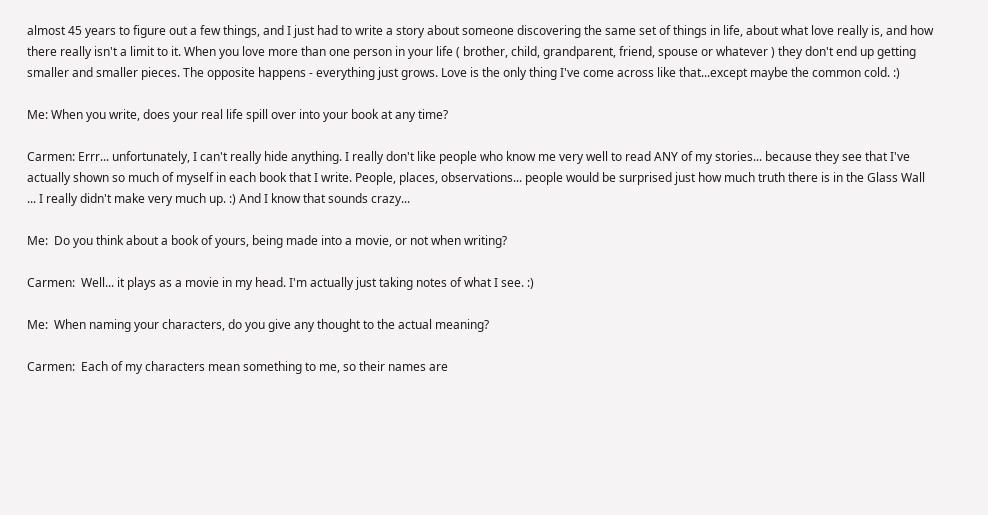almost 45 years to figure out a few things, and I just had to write a story about someone discovering the same set of things in life, about what love really is, and how there really isn't a limit to it. When you love more than one person in your life ( brother, child, grandparent, friend, spouse or whatever ) they don't end up getting smaller and smaller pieces. The opposite happens - everything just grows. Love is the only thing I've come across like that...except maybe the common cold. :)

Me: When you write, does your real life spill over into your book at any time?

Carmen: Errr... unfortunately, I can't really hide anything. I really don't like people who know me very well to read ANY of my stories... because they see that I've actually shown so much of myself in each book that I write. People, places, observations... people would be surprised just how much truth there is in the Glass Wall ... I really didn't make very much up. :) And I know that sounds crazy...

Me:  Do you think about a book of yours, being made into a movie, or not when writing?

Carmen:  Well... it plays as a movie in my head. I'm actually just taking notes of what I see. :)

Me:  When naming your characters, do you give any thought to the actual meaning?

Carmen:  Each of my characters mean something to me, so their names are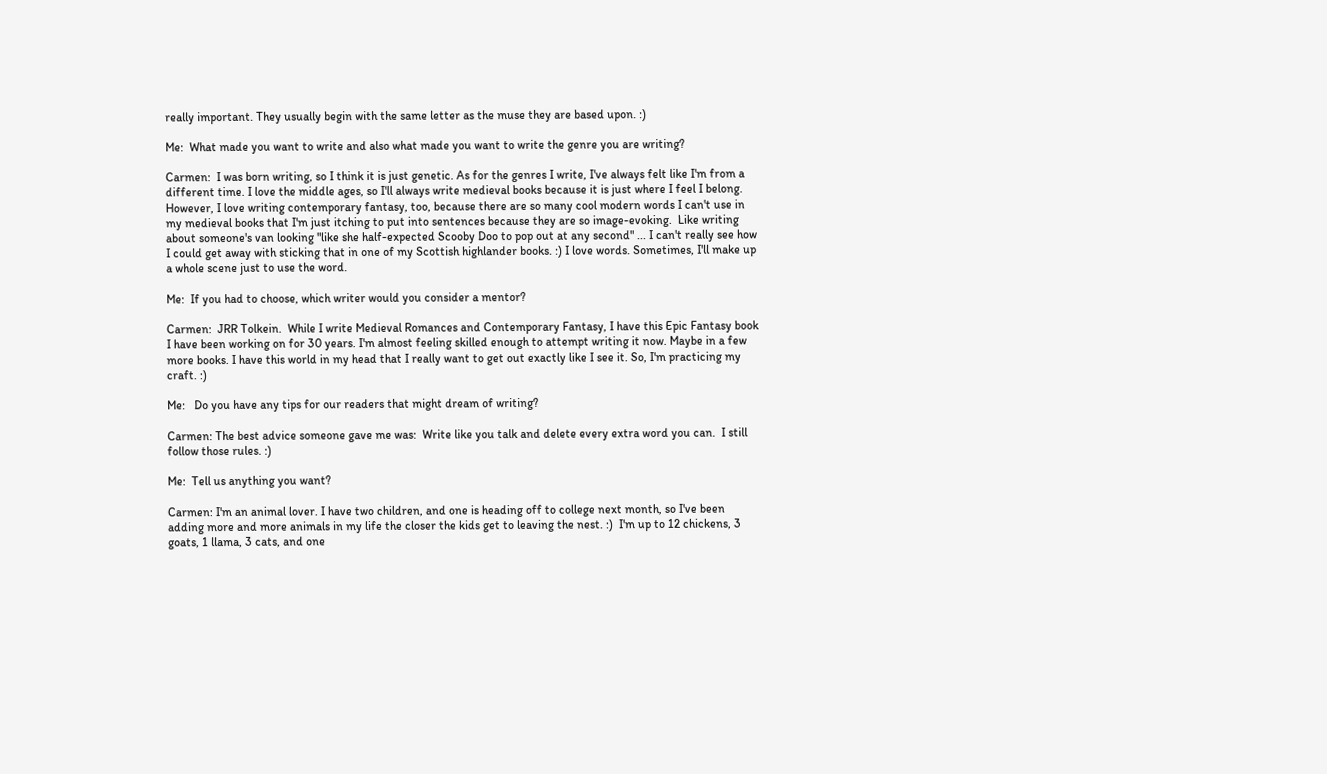really important. They usually begin with the same letter as the muse they are based upon. :)

Me:  What made you want to write and also what made you want to write the genre you are writing?

Carmen:  I was born writing, so I think it is just genetic. As for the genres I write, I've always felt like I'm from a different time. I love the middle ages, so I'll always write medieval books because it is just where I feel I belong. However, I love writing contemporary fantasy, too, because there are so many cool modern words I can't use in my medieval books that I'm just itching to put into sentences because they are so image-evoking.  Like writing about someone's van looking "like she half-expected Scooby Doo to pop out at any second" ... I can't really see how I could get away with sticking that in one of my Scottish highlander books. :) I love words. Sometimes, I'll make up a whole scene just to use the word.

Me:  If you had to choose, which writer would you consider a mentor?

Carmen:  JRR Tolkein.  While I write Medieval Romances and Contemporary Fantasy, I have this Epic Fantasy book I have been working on for 30 years. I'm almost feeling skilled enough to attempt writing it now. Maybe in a few more books. I have this world in my head that I really want to get out exactly like I see it. So, I'm practicing my craft. :)

Me:   Do you have any tips for our readers that might dream of writing?

Carmen: The best advice someone gave me was:  Write like you talk and delete every extra word you can.  I still follow those rules. :)

Me:  Tell us anything you want?

Carmen: I'm an animal lover. I have two children, and one is heading off to college next month, so I've been adding more and more animals in my life the closer the kids get to leaving the nest. :)  I'm up to 12 chickens, 3 goats, 1 llama, 3 cats, and one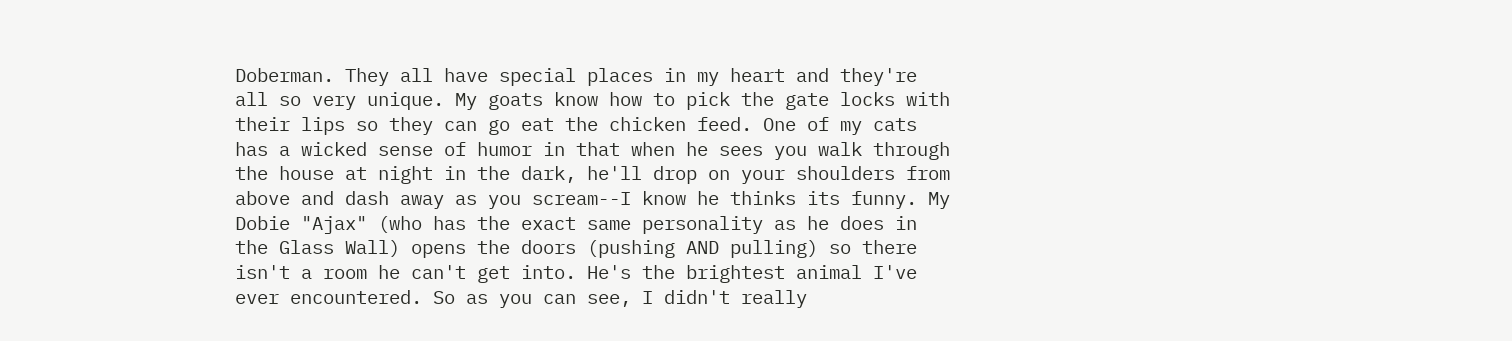Doberman. They all have special places in my heart and they're all so very unique. My goats know how to pick the gate locks with their lips so they can go eat the chicken feed. One of my cats has a wicked sense of humor in that when he sees you walk through the house at night in the dark, he'll drop on your shoulders from above and dash away as you scream--I know he thinks its funny. My Dobie "Ajax" (who has the exact same personality as he does in the Glass Wall) opens the doors (pushing AND pulling) so there isn't a room he can't get into. He's the brightest animal I've ever encountered. So as you can see, I didn't really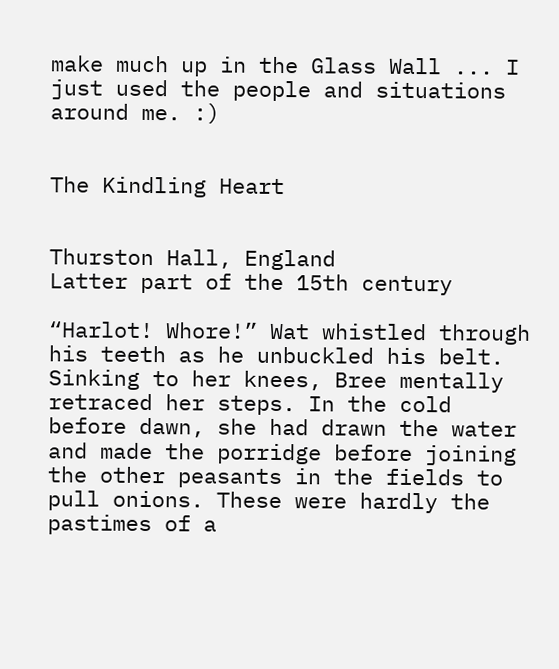make much up in the Glass Wall ... I just used the people and situations around me. :)


The Kindling Heart


Thurston Hall, England
Latter part of the 15th century

“Harlot! Whore!” Wat whistled through his teeth as he unbuckled his belt.
Sinking to her knees, Bree mentally retraced her steps. In the cold before dawn, she had drawn the water and made the porridge before joining the other peasants in the fields to pull onions. These were hardly the pastimes of a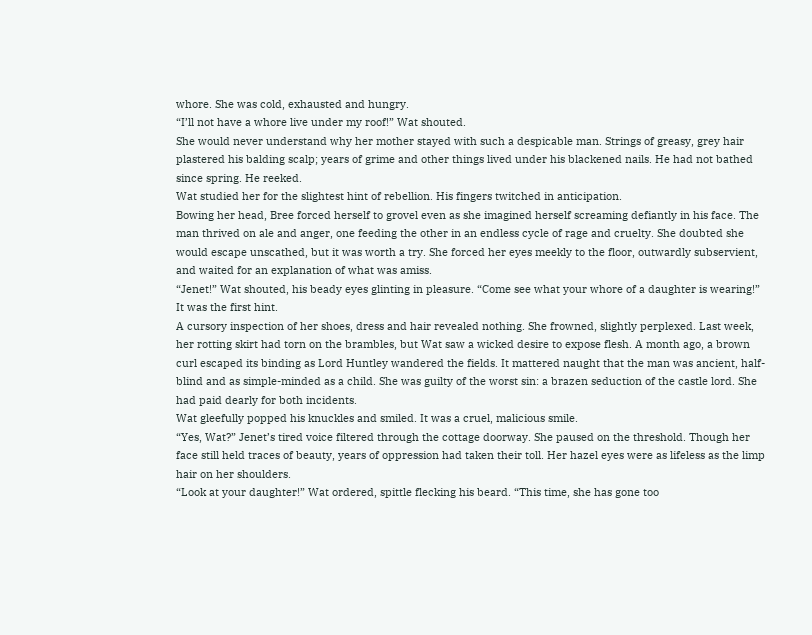whore. She was cold, exhausted and hungry.
“I’ll not have a whore live under my roof!” Wat shouted.
She would never understand why her mother stayed with such a despicable man. Strings of greasy, grey hair plastered his balding scalp; years of grime and other things lived under his blackened nails. He had not bathed since spring. He reeked.
Wat studied her for the slightest hint of rebellion. His fingers twitched in anticipation.
Bowing her head, Bree forced herself to grovel even as she imagined herself screaming defiantly in his face. The man thrived on ale and anger, one feeding the other in an endless cycle of rage and cruelty. She doubted she would escape unscathed, but it was worth a try. She forced her eyes meekly to the floor, outwardly subservient, and waited for an explanation of what was amiss.
“Jenet!” Wat shouted, his beady eyes glinting in pleasure. “Come see what your whore of a daughter is wearing!”
It was the first hint.
A cursory inspection of her shoes, dress and hair revealed nothing. She frowned, slightly perplexed. Last week, her rotting skirt had torn on the brambles, but Wat saw a wicked desire to expose flesh. A month ago, a brown curl escaped its binding as Lord Huntley wandered the fields. It mattered naught that the man was ancient, half-blind and as simple-minded as a child. She was guilty of the worst sin: a brazen seduction of the castle lord. She had paid dearly for both incidents.
Wat gleefully popped his knuckles and smiled. It was a cruel, malicious smile.
“Yes, Wat?” Jenet’s tired voice filtered through the cottage doorway. She paused on the threshold. Though her face still held traces of beauty, years of oppression had taken their toll. Her hazel eyes were as lifeless as the limp hair on her shoulders.
“Look at your daughter!” Wat ordered, spittle flecking his beard. “This time, she has gone too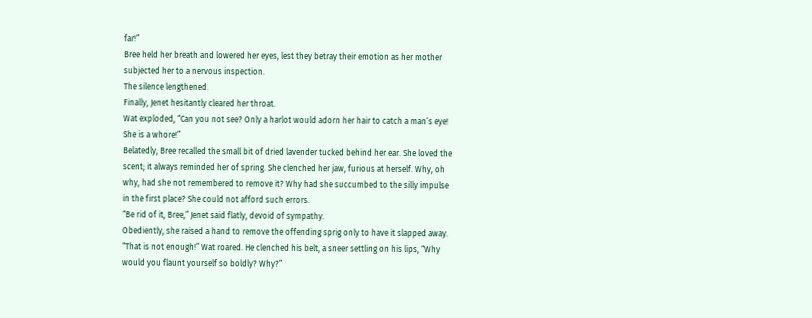far!”
Bree held her breath and lowered her eyes, lest they betray their emotion as her mother subjected her to a nervous inspection.
The silence lengthened.
Finally, Jenet hesitantly cleared her throat.
Wat exploded, “Can you not see? Only a harlot would adorn her hair to catch a man’s eye! She is a whore!”
Belatedly, Bree recalled the small bit of dried lavender tucked behind her ear. She loved the scent; it always reminded her of spring. She clenched her jaw, furious at herself. Why, oh why, had she not remembered to remove it? Why had she succumbed to the silly impulse in the first place? She could not afford such errors.
“Be rid of it, Bree,” Jenet said flatly, devoid of sympathy.
Obediently, she raised a hand to remove the offending sprig only to have it slapped away.
“That is not enough!” Wat roared. He clenched his belt, a sneer settling on his lips, “Why would you flaunt yourself so boldly? Why?”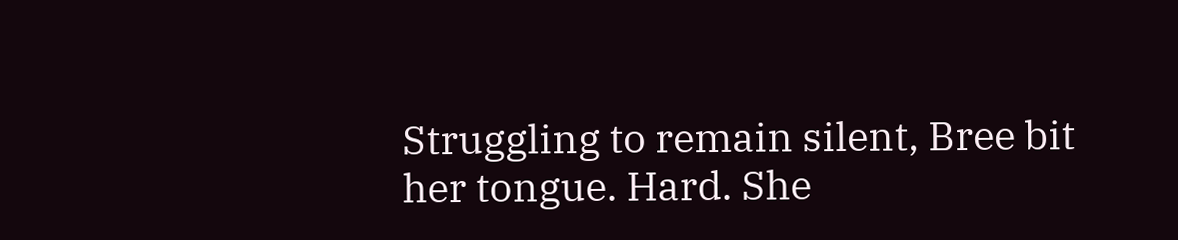Struggling to remain silent, Bree bit her tongue. Hard. She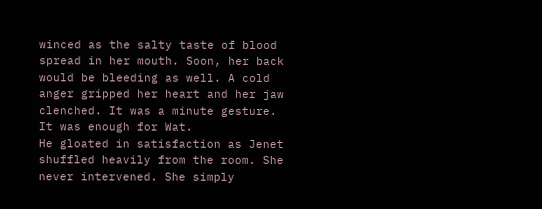winced as the salty taste of blood spread in her mouth. Soon, her back would be bleeding as well. A cold anger gripped her heart and her jaw clenched. It was a minute gesture.
It was enough for Wat.
He gloated in satisfaction as Jenet shuffled heavily from the room. She never intervened. She simply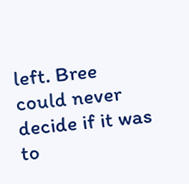left. Bree could never decide if it was to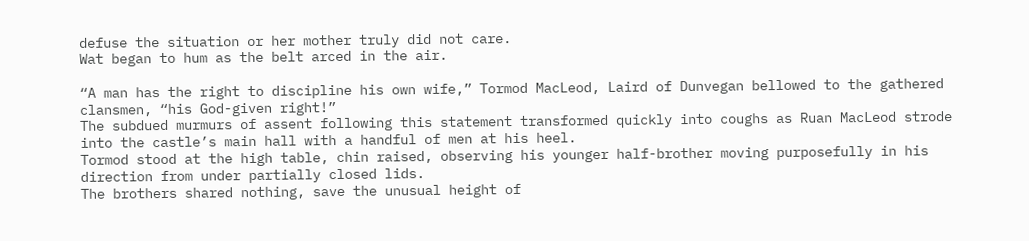defuse the situation or her mother truly did not care.
Wat began to hum as the belt arced in the air.

“A man has the right to discipline his own wife,” Tormod MacLeod, Laird of Dunvegan bellowed to the gathered clansmen, “his God-given right!”
The subdued murmurs of assent following this statement transformed quickly into coughs as Ruan MacLeod strode into the castle’s main hall with a handful of men at his heel.
Tormod stood at the high table, chin raised, observing his younger half-brother moving purposefully in his direction from under partially closed lids.
The brothers shared nothing, save the unusual height of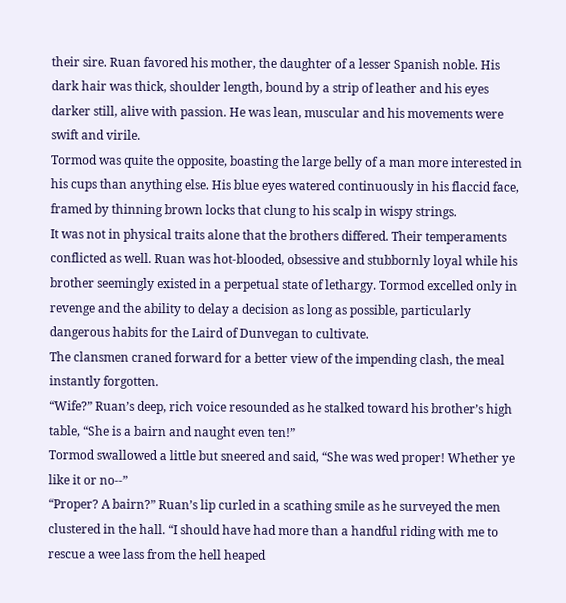their sire. Ruan favored his mother, the daughter of a lesser Spanish noble. His dark hair was thick, shoulder length, bound by a strip of leather and his eyes darker still, alive with passion. He was lean, muscular and his movements were swift and virile.
Tormod was quite the opposite, boasting the large belly of a man more interested in his cups than anything else. His blue eyes watered continuously in his flaccid face, framed by thinning brown locks that clung to his scalp in wispy strings.
It was not in physical traits alone that the brothers differed. Their temperaments conflicted as well. Ruan was hot-blooded, obsessive and stubbornly loyal while his brother seemingly existed in a perpetual state of lethargy. Tormod excelled only in revenge and the ability to delay a decision as long as possible, particularly dangerous habits for the Laird of Dunvegan to cultivate.
The clansmen craned forward for a better view of the impending clash, the meal instantly forgotten.
“Wife?” Ruan’s deep, rich voice resounded as he stalked toward his brother’s high table, “She is a bairn and naught even ten!”
Tormod swallowed a little but sneered and said, “She was wed proper! Whether ye like it or no--”
“Proper? A bairn?” Ruan’s lip curled in a scathing smile as he surveyed the men clustered in the hall. “I should have had more than a handful riding with me to rescue a wee lass from the hell heaped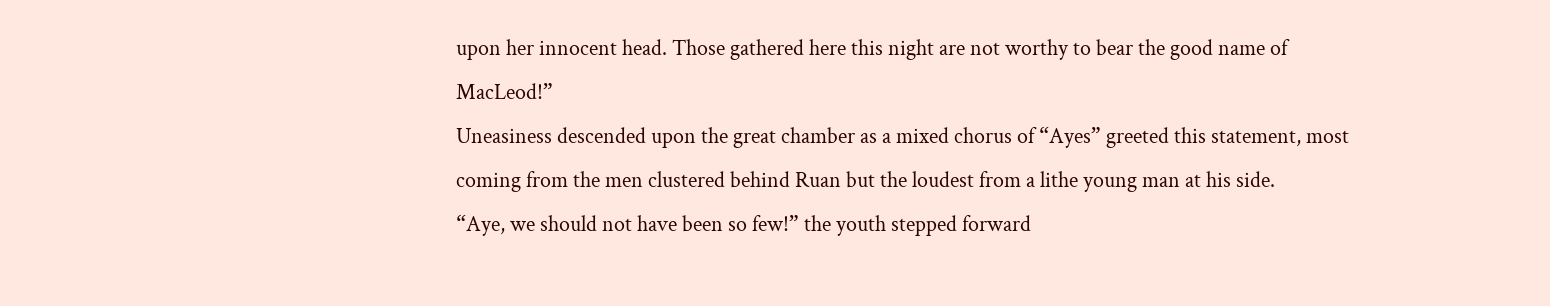upon her innocent head. Those gathered here this night are not worthy to bear the good name of MacLeod!”
Uneasiness descended upon the great chamber as a mixed chorus of “Ayes” greeted this statement, most coming from the men clustered behind Ruan but the loudest from a lithe young man at his side.
“Aye, we should not have been so few!” the youth stepped forward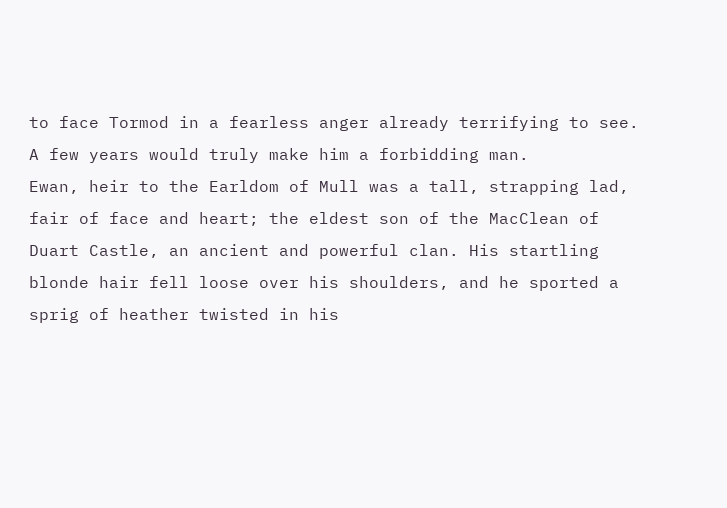to face Tormod in a fearless anger already terrifying to see. A few years would truly make him a forbidding man.
Ewan, heir to the Earldom of Mull was a tall, strapping lad, fair of face and heart; the eldest son of the MacClean of Duart Castle, an ancient and powerful clan. His startling blonde hair fell loose over his shoulders, and he sported a sprig of heather twisted in his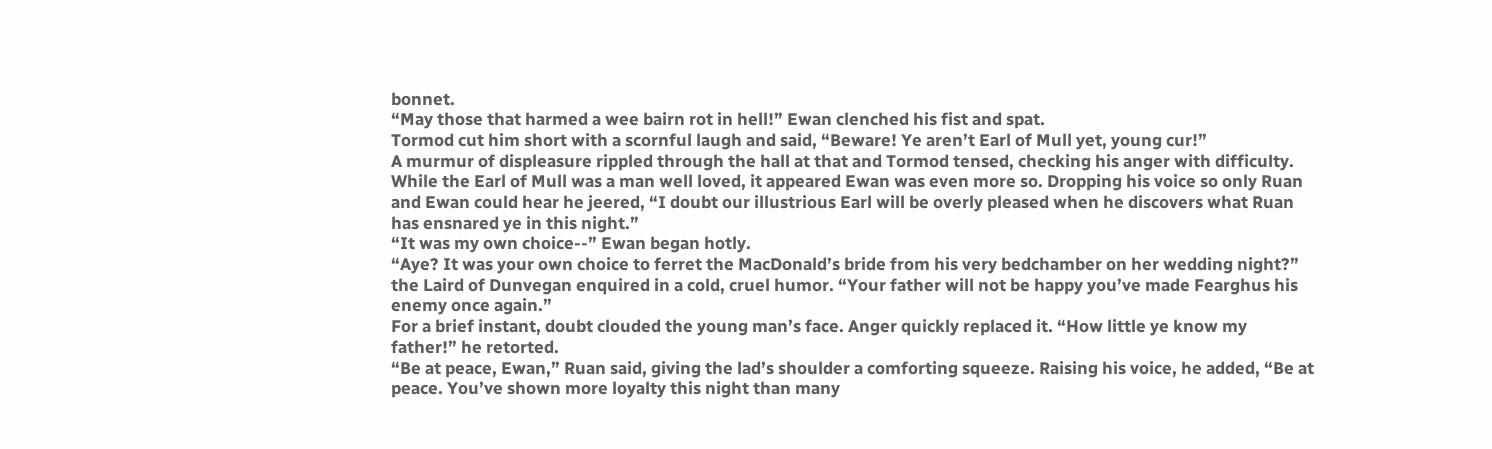bonnet.
“May those that harmed a wee bairn rot in hell!” Ewan clenched his fist and spat.
Tormod cut him short with a scornful laugh and said, “Beware! Ye aren’t Earl of Mull yet, young cur!”
A murmur of displeasure rippled through the hall at that and Tormod tensed, checking his anger with difficulty. While the Earl of Mull was a man well loved, it appeared Ewan was even more so. Dropping his voice so only Ruan and Ewan could hear he jeered, “I doubt our illustrious Earl will be overly pleased when he discovers what Ruan has ensnared ye in this night.”
“It was my own choice--” Ewan began hotly.
“Aye? It was your own choice to ferret the MacDonald’s bride from his very bedchamber on her wedding night?” the Laird of Dunvegan enquired in a cold, cruel humor. “Your father will not be happy you’ve made Fearghus his enemy once again.”
For a brief instant, doubt clouded the young man’s face. Anger quickly replaced it. “How little ye know my father!” he retorted.
“Be at peace, Ewan,” Ruan said, giving the lad’s shoulder a comforting squeeze. Raising his voice, he added, “Be at peace. You’ve shown more loyalty this night than many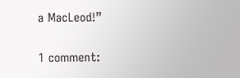a MacLeod!”

1 comment: